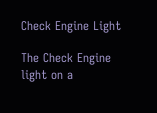Check Engine Light

The Check Engine light on a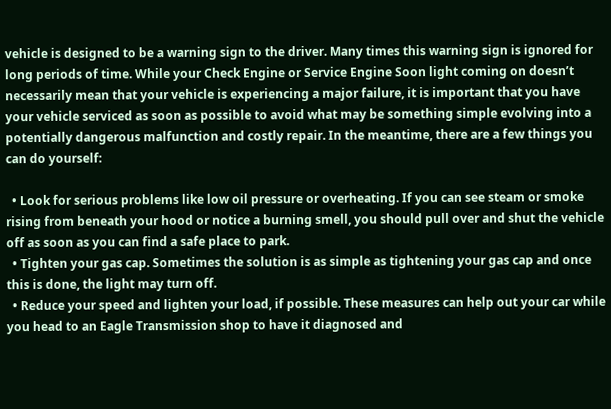vehicle is designed to be a warning sign to the driver. Many times this warning sign is ignored for long periods of time. While your Check Engine or Service Engine Soon light coming on doesn’t necessarily mean that your vehicle is experiencing a major failure, it is important that you have your vehicle serviced as soon as possible to avoid what may be something simple evolving into a potentially dangerous malfunction and costly repair. In the meantime, there are a few things you can do yourself:

  • Look for serious problems like low oil pressure or overheating. If you can see steam or smoke rising from beneath your hood or notice a burning smell, you should pull over and shut the vehicle off as soon as you can find a safe place to park.
  • Tighten your gas cap. Sometimes the solution is as simple as tightening your gas cap and once this is done, the light may turn off.
  • Reduce your speed and lighten your load, if possible. These measures can help out your car while you head to an Eagle Transmission shop to have it diagnosed and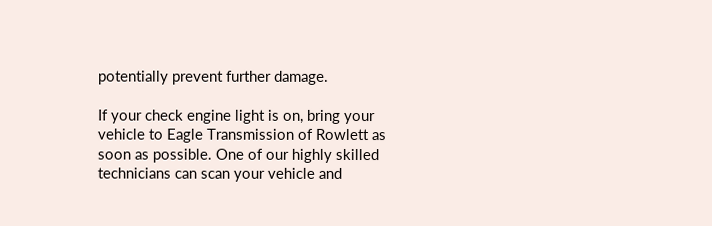potentially prevent further damage.

If your check engine light is on, bring your vehicle to Eagle Transmission of Rowlett as soon as possible. One of our highly skilled technicians can scan your vehicle and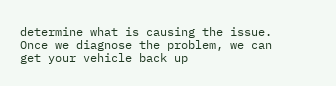determine what is causing the issue. Once we diagnose the problem, we can get your vehicle back up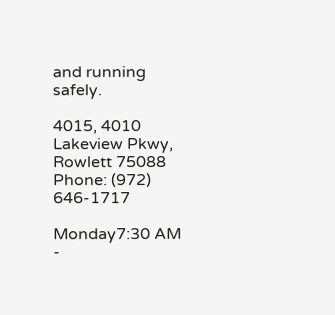and running safely.

4015, 4010 Lakeview Pkwy,
Rowlett 75088
Phone: (972) 646-1717

Monday7:30 AM -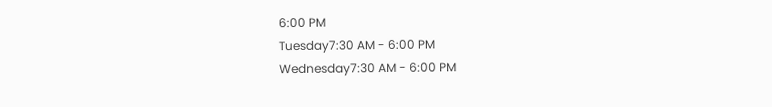6:00 PM
Tuesday7:30 AM - 6:00 PM
Wednesday7:30 AM - 6:00 PM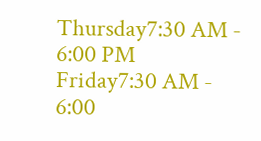Thursday7:30 AM - 6:00 PM
Friday7:30 AM - 6:00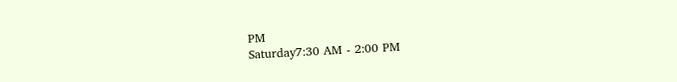PM
Saturday7:30 AM - 2:00 PM